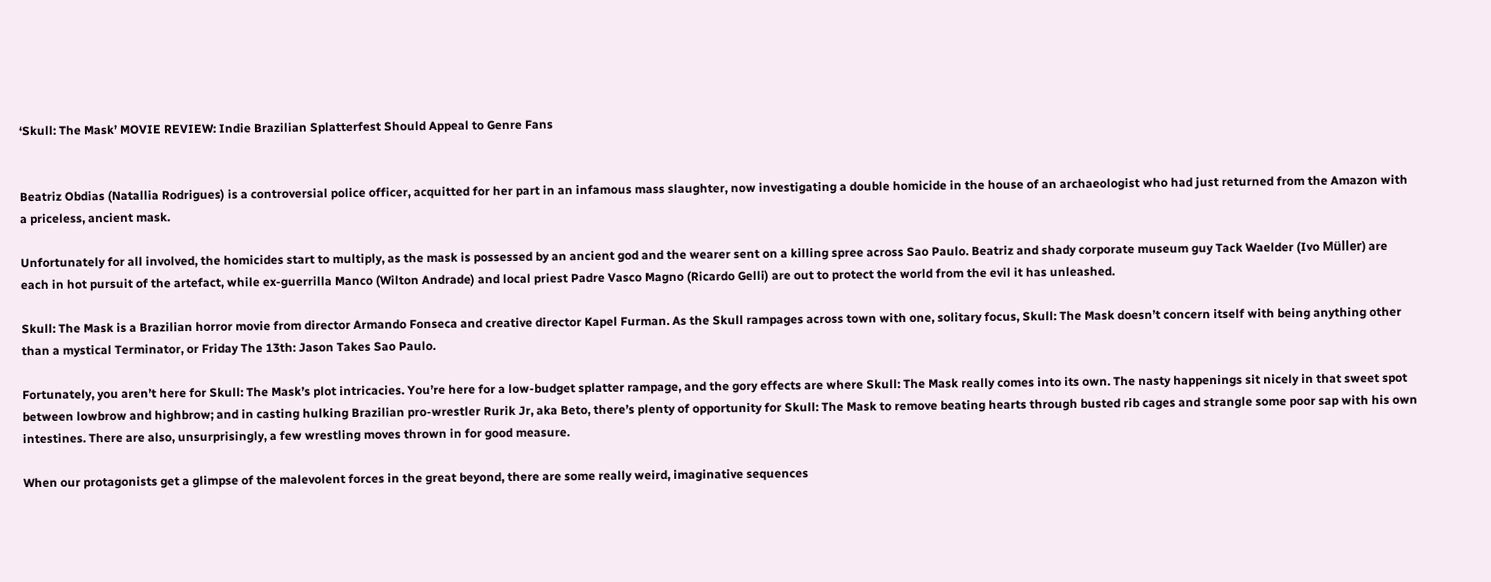‘Skull: The Mask’ MOVIE REVIEW: Indie Brazilian Splatterfest Should Appeal to Genre Fans


Beatriz Obdias (Natallia Rodrigues) is a controversial police officer, acquitted for her part in an infamous mass slaughter, now investigating a double homicide in the house of an archaeologist who had just returned from the Amazon with a priceless, ancient mask.

Unfortunately for all involved, the homicides start to multiply, as the mask is possessed by an ancient god and the wearer sent on a killing spree across Sao Paulo. Beatriz and shady corporate museum guy Tack Waelder (Ivo Müller) are each in hot pursuit of the artefact, while ex-guerrilla Manco (Wilton Andrade) and local priest Padre Vasco Magno (Ricardo Gelli) are out to protect the world from the evil it has unleashed.

Skull: The Mask is a Brazilian horror movie from director Armando Fonseca and creative director Kapel Furman. As the Skull rampages across town with one, solitary focus, Skull: The Mask doesn’t concern itself with being anything other than a mystical Terminator, or Friday The 13th: Jason Takes Sao Paulo.

Fortunately, you aren’t here for Skull: The Mask’s plot intricacies. You’re here for a low-budget splatter rampage, and the gory effects are where Skull: The Mask really comes into its own. The nasty happenings sit nicely in that sweet spot between lowbrow and highbrow; and in casting hulking Brazilian pro-wrestler Rurik Jr, aka Beto, there’s plenty of opportunity for Skull: The Mask to remove beating hearts through busted rib cages and strangle some poor sap with his own intestines. There are also, unsurprisingly, a few wrestling moves thrown in for good measure.

When our protagonists get a glimpse of the malevolent forces in the great beyond, there are some really weird, imaginative sequences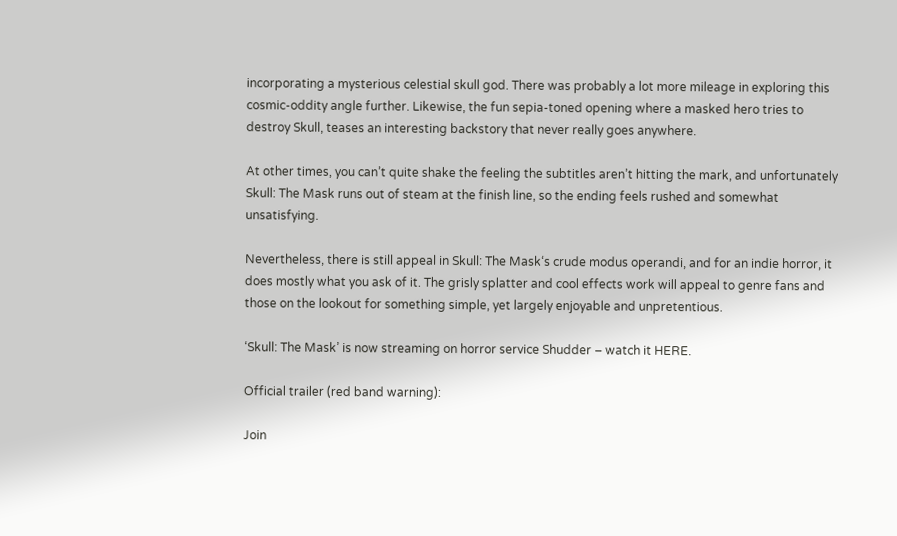incorporating a mysterious celestial skull god. There was probably a lot more mileage in exploring this cosmic-oddity angle further. Likewise, the fun sepia-toned opening where a masked hero tries to destroy Skull, teases an interesting backstory that never really goes anywhere.

At other times, you can’t quite shake the feeling the subtitles aren’t hitting the mark, and unfortunately Skull: The Mask runs out of steam at the finish line, so the ending feels rushed and somewhat unsatisfying.

Nevertheless, there is still appeal in Skull: The Mask‘s crude modus operandi, and for an indie horror, it does mostly what you ask of it. The grisly splatter and cool effects work will appeal to genre fans and those on the lookout for something simple, yet largely enjoyable and unpretentious.

‘Skull: The Mask’ is now streaming on horror service Shudder – watch it HERE.

Official trailer (red band warning):

Join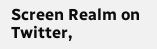Screen Realm on Twitter,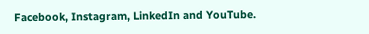Facebook, Instagram, LinkedIn and YouTube.